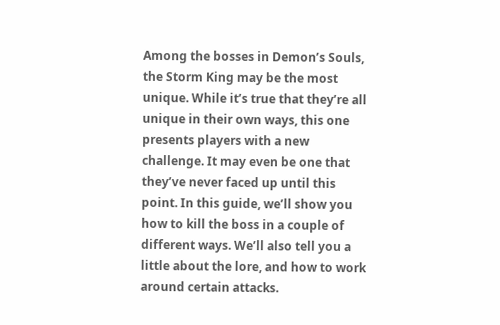Among the bosses in Demon’s Souls, the Storm King may be the most unique. While it’s true that they’re all unique in their own ways, this one presents players with a new challenge. It may even be one that they’ve never faced up until this point. In this guide, we’ll show you how to kill the boss in a couple of different ways. We’ll also tell you a little about the lore, and how to work around certain attacks.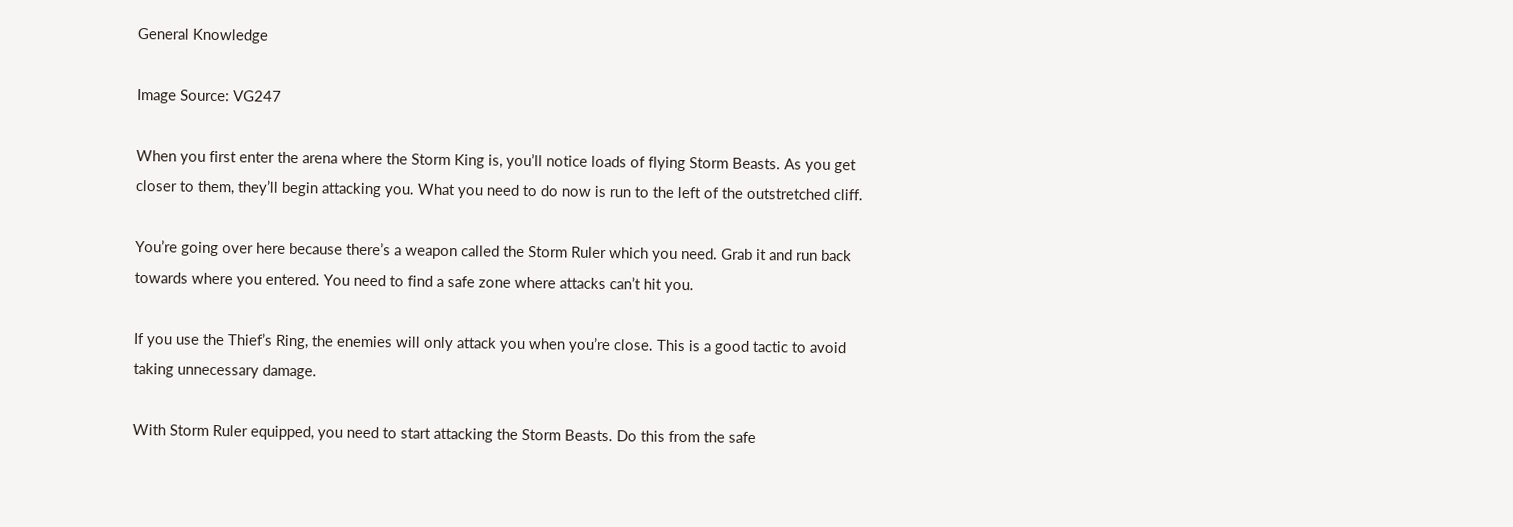General Knowledge

Image Source: VG247

When you first enter the arena where the Storm King is, you’ll notice loads of flying Storm Beasts. As you get closer to them, they’ll begin attacking you. What you need to do now is run to the left of the outstretched cliff.

You’re going over here because there’s a weapon called the Storm Ruler which you need. Grab it and run back towards where you entered. You need to find a safe zone where attacks can’t hit you.

If you use the Thief’s Ring, the enemies will only attack you when you’re close. This is a good tactic to avoid taking unnecessary damage.

With Storm Ruler equipped, you need to start attacking the Storm Beasts. Do this from the safe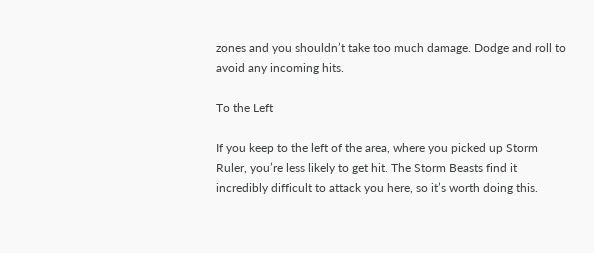zones and you shouldn’t take too much damage. Dodge and roll to avoid any incoming hits.

To the Left

If you keep to the left of the area, where you picked up Storm Ruler, you’re less likely to get hit. The Storm Beasts find it incredibly difficult to attack you here, so it’s worth doing this.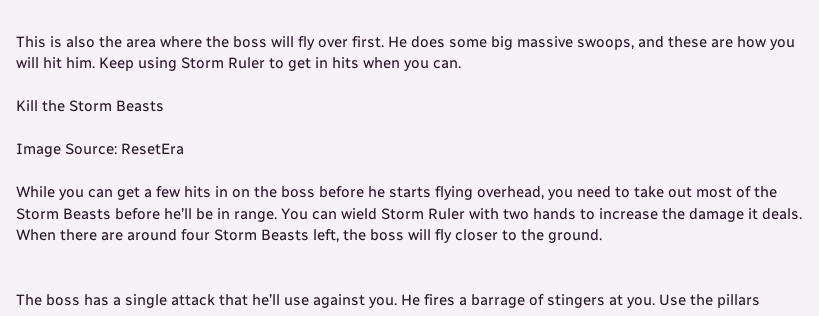This is also the area where the boss will fly over first. He does some big massive swoops, and these are how you will hit him. Keep using Storm Ruler to get in hits when you can.

Kill the Storm Beasts

Image Source: ResetEra

While you can get a few hits in on the boss before he starts flying overhead, you need to take out most of the Storm Beasts before he’ll be in range. You can wield Storm Ruler with two hands to increase the damage it deals. When there are around four Storm Beasts left, the boss will fly closer to the ground.


The boss has a single attack that he’ll use against you. He fires a barrage of stingers at you. Use the pillars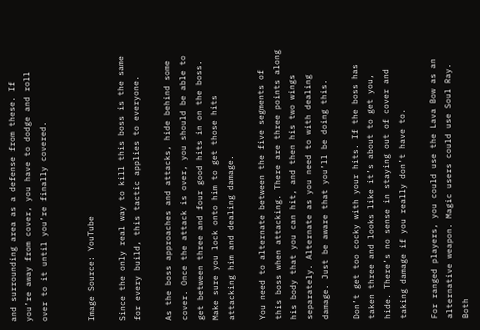and surrounding area as a defense from these. If you’re away from cover, you have to dodge and roll over to it until you’re finally covered.


Image Source: YouTube

Since the only real way to kill this boss is the same for every build, this tactic applies to everyone.

As the boss approaches and attacks, hide behind some cover. Once the attack is over, you should be able to get between three and four good hits in on the boss. Make sure you lock onto him to get those hits attacking him and dealing damage.

You need to alternate between the five segments of this boss when attacking. There are three points along his body that you can hit, and then his two wings separately. Alternate as you need to with dealing damage. Just be aware that you’ll be doing this.

Don’t get too cocky with your hits. If the boss has taken three and looks like it’s about to get you, hide. There’s no sense in staying out of cover and taking damage if you really don’t have to.

For ranged players, you could use the Lava Bow as an alternative weapon. Magic users could use Soul Ray. Both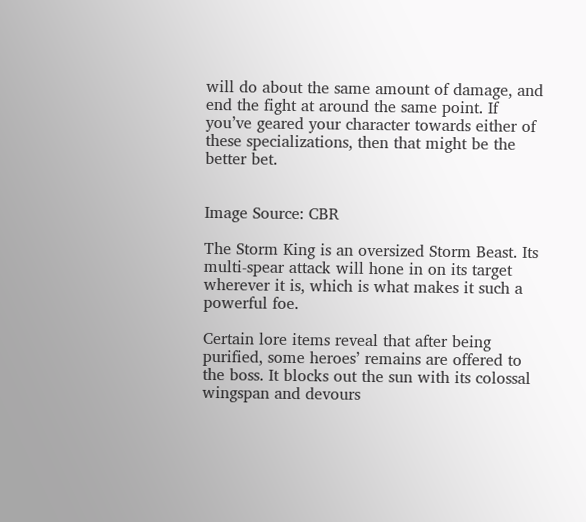will do about the same amount of damage, and end the fight at around the same point. If you’ve geared your character towards either of these specializations, then that might be the better bet.


Image Source: CBR

The Storm King is an oversized Storm Beast. Its multi-spear attack will hone in on its target wherever it is, which is what makes it such a powerful foe.

Certain lore items reveal that after being purified, some heroes’ remains are offered to the boss. It blocks out the sun with its colossal wingspan and devours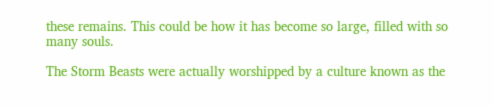these remains. This could be how it has become so large, filled with so many souls.

The Storm Beasts were actually worshipped by a culture known as the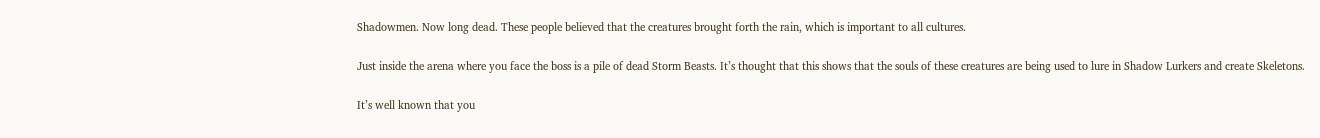Shadowmen. Now long dead. These people believed that the creatures brought forth the rain, which is important to all cultures.

Just inside the arena where you face the boss is a pile of dead Storm Beasts. It’s thought that this shows that the souls of these creatures are being used to lure in Shadow Lurkers and create Skeletons.

It’s well known that you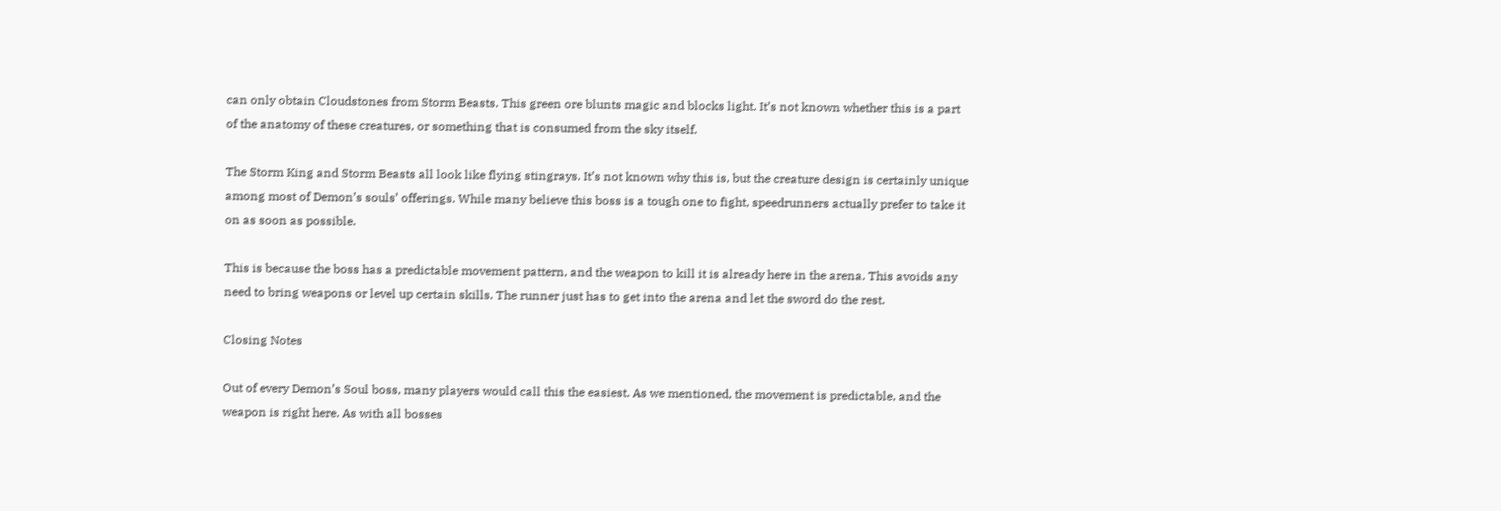can only obtain Cloudstones from Storm Beasts. This green ore blunts magic and blocks light. It’s not known whether this is a part of the anatomy of these creatures, or something that is consumed from the sky itself.

The Storm King and Storm Beasts all look like flying stingrays. It’s not known why this is, but the creature design is certainly unique among most of Demon’s souls’ offerings. While many believe this boss is a tough one to fight, speedrunners actually prefer to take it on as soon as possible.

This is because the boss has a predictable movement pattern, and the weapon to kill it is already here in the arena. This avoids any need to bring weapons or level up certain skills. The runner just has to get into the arena and let the sword do the rest.

Closing Notes

Out of every Demon’s Soul boss, many players would call this the easiest. As we mentioned, the movement is predictable, and the weapon is right here. As with all bosses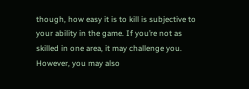though, how easy it is to kill is subjective to your ability in the game. If you’re not as skilled in one area, it may challenge you. However, you may also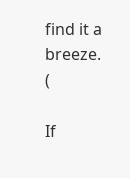find it a breeze. (

If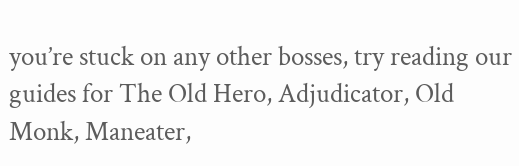you’re stuck on any other bosses, try reading our guides for The Old Hero, Adjudicator, Old Monk, Maneater,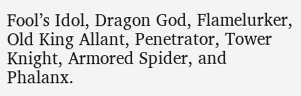Fool’s Idol, Dragon God, Flamelurker, Old King Allant, Penetrator, Tower Knight, Armored Spider, and Phalanx.